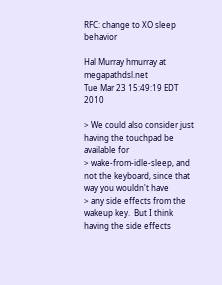RFC: change to XO sleep behavior

Hal Murray hmurray at megapathdsl.net
Tue Mar 23 15:49:19 EDT 2010

> We could also consider just having the touchpad be available for
> wake-from-idle-sleep, and not the keyboard, since that way you wouldn't have
> any side effects from the wakeup key.  But I think having the side effects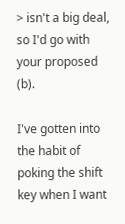> isn't a big deal, so I'd go with your proposed (b).

I've gotten into the habit of poking the shift key when I want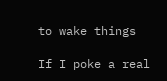to wake things

If I poke a real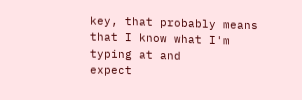key, that probably means that I know what I'm typing at and
expect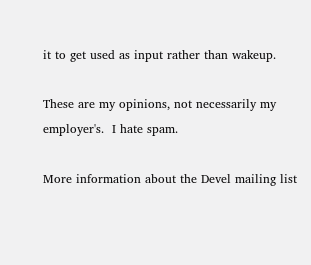it to get used as input rather than wakeup.

These are my opinions, not necessarily my employer's.  I hate spam.

More information about the Devel mailing list